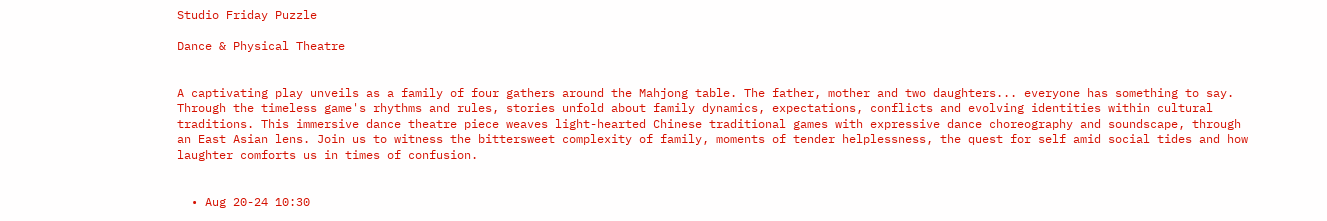Studio Friday Puzzle

Dance & Physical Theatre


A captivating play unveils as a family of four gathers around the Mahjong table. The father, mother and two daughters... everyone has something to say. Through the timeless game's rhythms and rules, stories unfold about family dynamics, expectations, conflicts and evolving identities within cultural traditions. This immersive dance theatre piece weaves light-hearted Chinese traditional games with expressive dance choreography and soundscape, through an East Asian lens. Join us to witness the bittersweet complexity of family, moments of tender helplessness, the quest for self amid social tides and how laughter comforts us in times of confusion.


  • Aug 20-24 10:30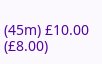(45m) £10.00 (£8.00)